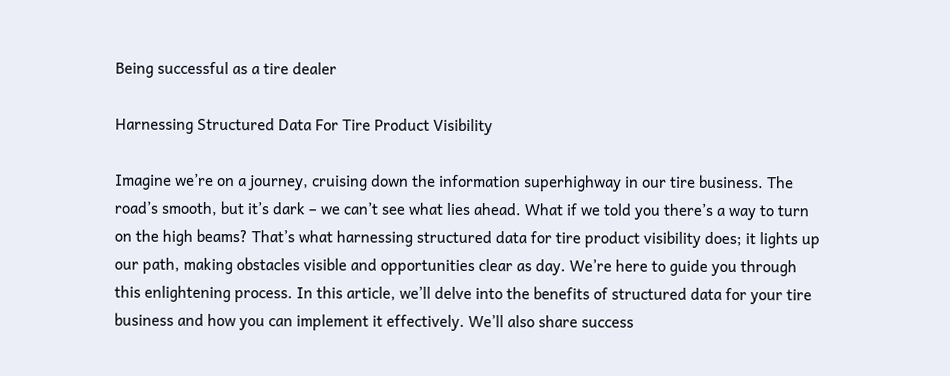Being successful as a tire dealer

Harnessing Structured Data For Tire Product Visibility

Imagine we’re on a journey, cruising down the information superhighway in our tire business. The road’s smooth, but it’s dark – we can’t see what lies ahead. What if we told you there’s a way to turn on the high beams? That’s what harnessing structured data for tire product visibility does; it lights up our path, making obstacles visible and opportunities clear as day. We’re here to guide you through this enlightening process. In this article, we’ll delve into the benefits of structured data for your tire business and how you can implement it effectively. We’ll also share success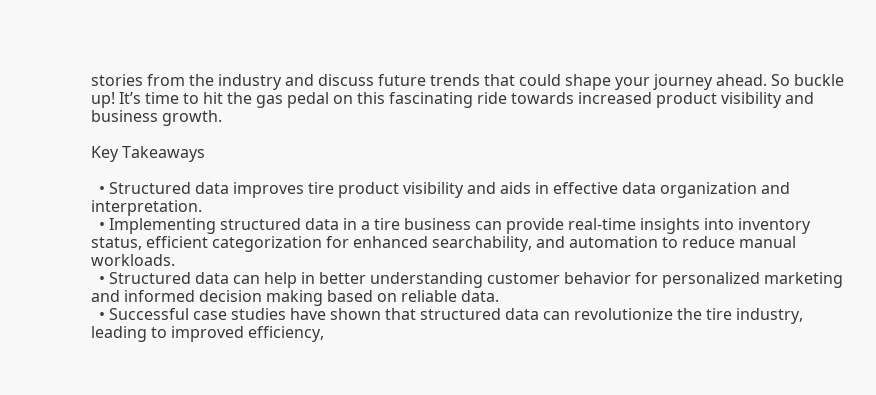stories from the industry and discuss future trends that could shape your journey ahead. So buckle up! It’s time to hit the gas pedal on this fascinating ride towards increased product visibility and business growth.

Key Takeaways

  • Structured data improves tire product visibility and aids in effective data organization and interpretation.
  • Implementing structured data in a tire business can provide real-time insights into inventory status, efficient categorization for enhanced searchability, and automation to reduce manual workloads.
  • Structured data can help in better understanding customer behavior for personalized marketing and informed decision making based on reliable data.
  • Successful case studies have shown that structured data can revolutionize the tire industry, leading to improved efficiency,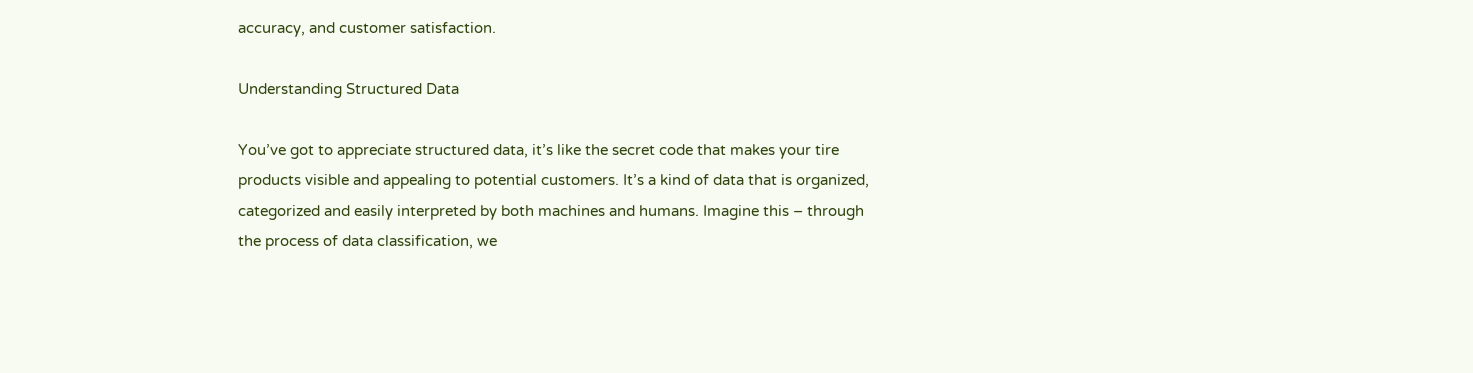accuracy, and customer satisfaction.

Understanding Structured Data

You’ve got to appreciate structured data, it’s like the secret code that makes your tire products visible and appealing to potential customers. It’s a kind of data that is organized, categorized and easily interpreted by both machines and humans. Imagine this – through the process of data classification, we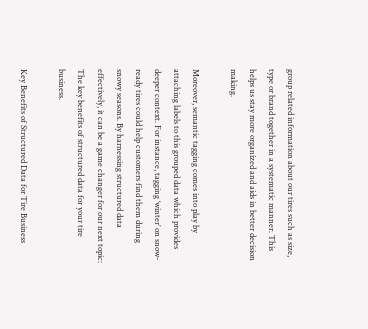group related information about our tires such as size, type or brand together in a systematic manner. This helps us stay more organized and aids in better decision making.

Moreover, semantic tagging comes into play by attaching labels to this grouped data which provides deeper context. For instance, tagging ‘winter’ on snow-ready tires could help customers find them during snowy seasons. By harnessing structured data effectively, it can be a game changer for our next topic: The key benefits of structured data for your tire business.

Key Benefits of Structured Data for Tire Business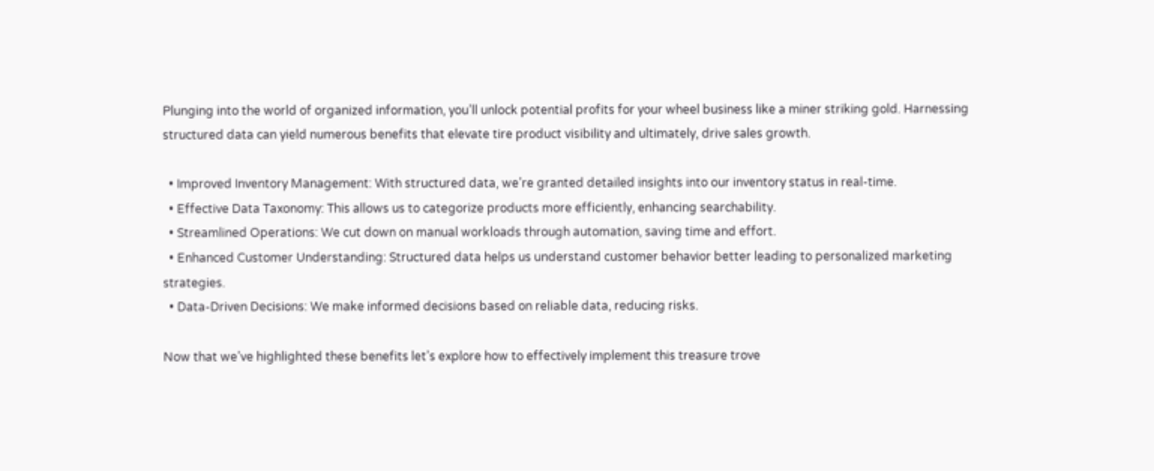Plunging into the world of organized information, you’ll unlock potential profits for your wheel business like a miner striking gold. Harnessing structured data can yield numerous benefits that elevate tire product visibility and ultimately, drive sales growth.

  • Improved Inventory Management: With structured data, we’re granted detailed insights into our inventory status in real-time.
  • Effective Data Taxonomy: This allows us to categorize products more efficiently, enhancing searchability.
  • Streamlined Operations: We cut down on manual workloads through automation, saving time and effort.
  • Enhanced Customer Understanding: Structured data helps us understand customer behavior better leading to personalized marketing strategies.
  • Data-Driven Decisions: We make informed decisions based on reliable data, reducing risks.

Now that we’ve highlighted these benefits let’s explore how to effectively implement this treasure trove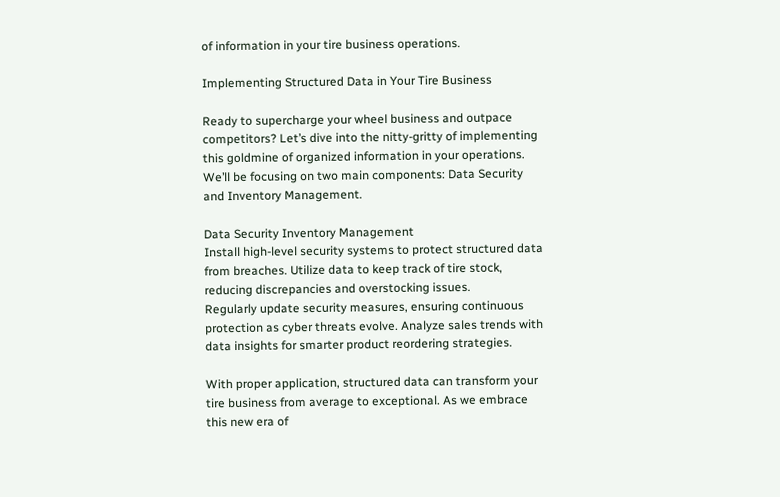of information in your tire business operations.

Implementing Structured Data in Your Tire Business

Ready to supercharge your wheel business and outpace competitors? Let’s dive into the nitty-gritty of implementing this goldmine of organized information in your operations. We’ll be focusing on two main components: Data Security and Inventory Management.

Data Security Inventory Management
Install high-level security systems to protect structured data from breaches. Utilize data to keep track of tire stock, reducing discrepancies and overstocking issues.
Regularly update security measures, ensuring continuous protection as cyber threats evolve. Analyze sales trends with data insights for smarter product reordering strategies.

With proper application, structured data can transform your tire business from average to exceptional. As we embrace this new era of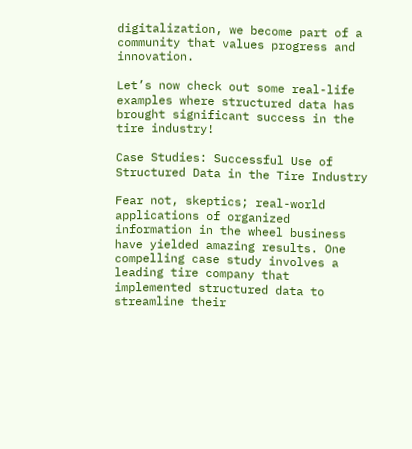digitalization, we become part of a community that values progress and innovation.

Let’s now check out some real-life examples where structured data has brought significant success in the tire industry!

Case Studies: Successful Use of Structured Data in the Tire Industry

Fear not, skeptics; real-world applications of organized information in the wheel business have yielded amazing results. One compelling case study involves a leading tire company that implemented structured data to streamline their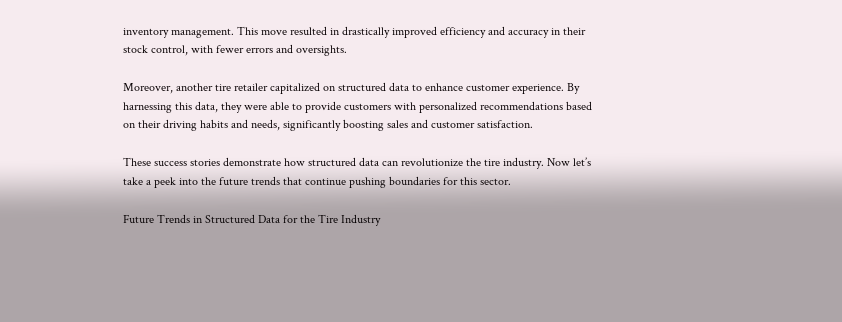inventory management. This move resulted in drastically improved efficiency and accuracy in their stock control, with fewer errors and oversights.

Moreover, another tire retailer capitalized on structured data to enhance customer experience. By harnessing this data, they were able to provide customers with personalized recommendations based on their driving habits and needs, significantly boosting sales and customer satisfaction.

These success stories demonstrate how structured data can revolutionize the tire industry. Now let’s take a peek into the future trends that continue pushing boundaries for this sector.

Future Trends in Structured Data for the Tire Industry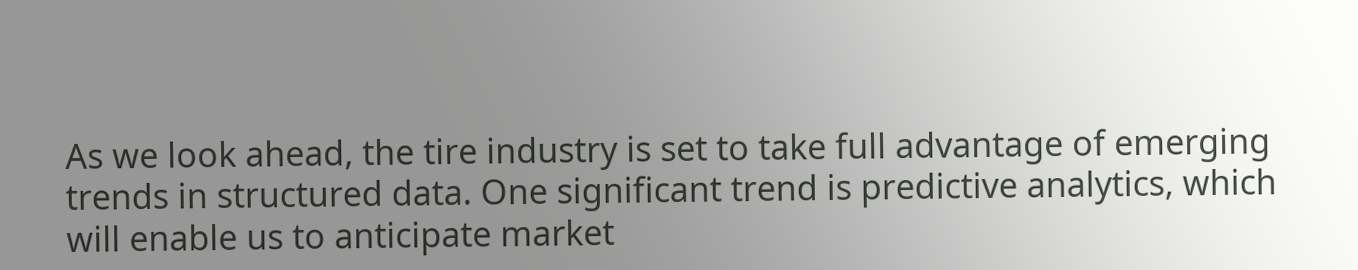As we look ahead, the tire industry is set to take full advantage of emerging trends in structured data. One significant trend is predictive analytics, which will enable us to anticipate market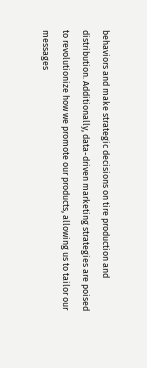behaviors and make strategic decisions on tire production and distribution. Additionally, data-driven marketing strategies are poised to revolutionize how we promote our products, allowing us to tailor our messages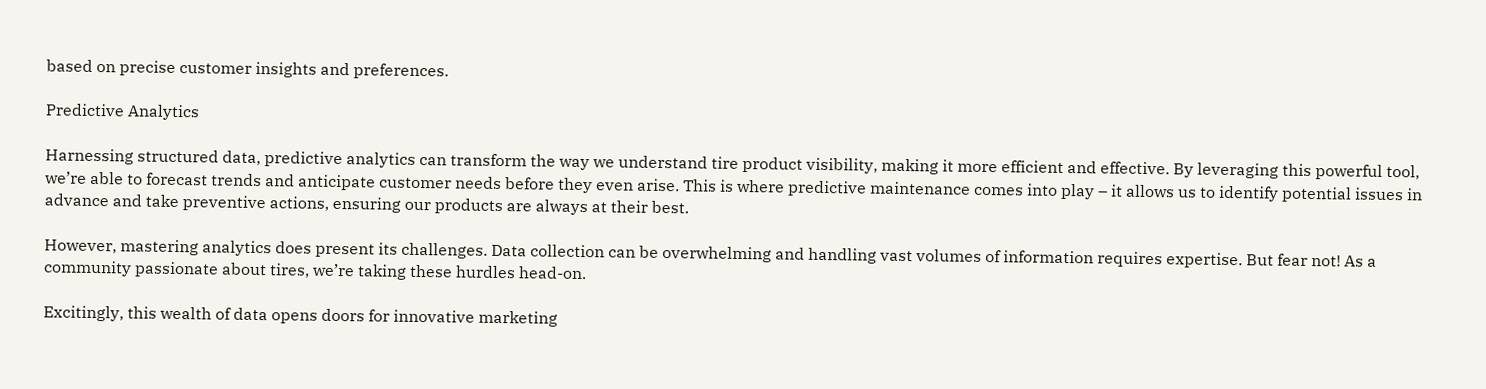based on precise customer insights and preferences.

Predictive Analytics

Harnessing structured data, predictive analytics can transform the way we understand tire product visibility, making it more efficient and effective. By leveraging this powerful tool, we’re able to forecast trends and anticipate customer needs before they even arise. This is where predictive maintenance comes into play – it allows us to identify potential issues in advance and take preventive actions, ensuring our products are always at their best.

However, mastering analytics does present its challenges. Data collection can be overwhelming and handling vast volumes of information requires expertise. But fear not! As a community passionate about tires, we’re taking these hurdles head-on.

Excitingly, this wealth of data opens doors for innovative marketing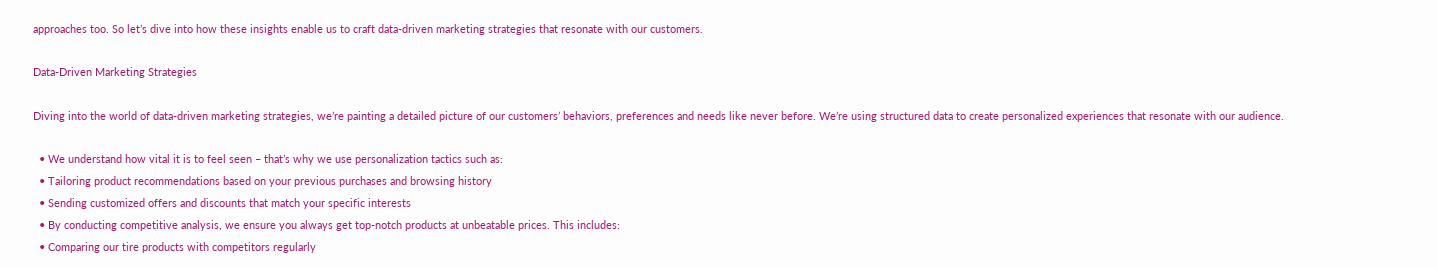approaches too. So let’s dive into how these insights enable us to craft data-driven marketing strategies that resonate with our customers.

Data-Driven Marketing Strategies

Diving into the world of data-driven marketing strategies, we’re painting a detailed picture of our customers’ behaviors, preferences and needs like never before. We’re using structured data to create personalized experiences that resonate with our audience.

  • We understand how vital it is to feel seen – that’s why we use personalization tactics such as:
  • Tailoring product recommendations based on your previous purchases and browsing history
  • Sending customized offers and discounts that match your specific interests
  • By conducting competitive analysis, we ensure you always get top-notch products at unbeatable prices. This includes:
  • Comparing our tire products with competitors regularly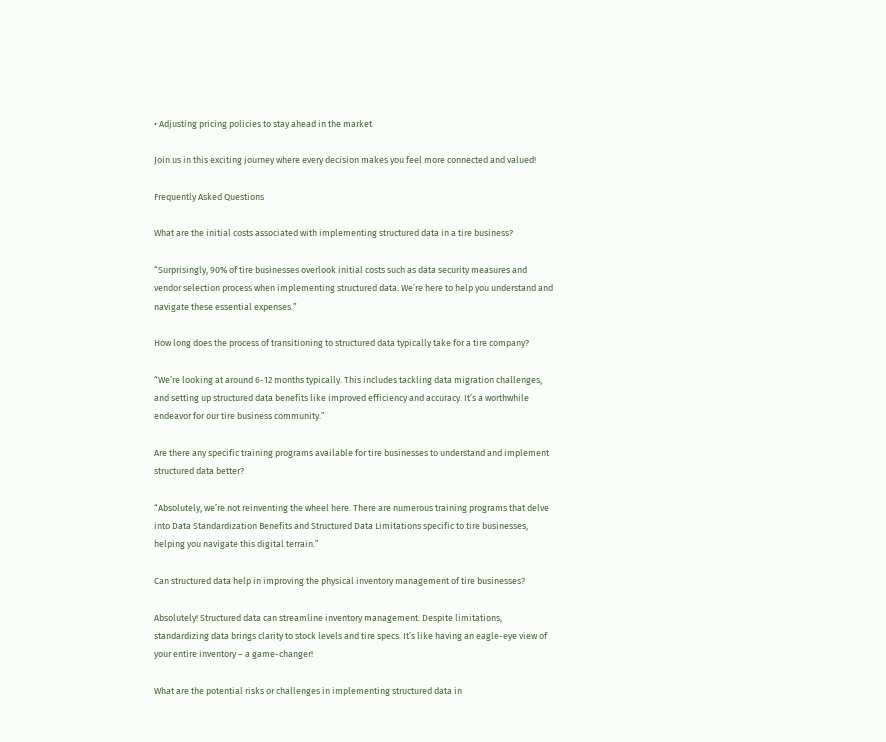• Adjusting pricing policies to stay ahead in the market

Join us in this exciting journey where every decision makes you feel more connected and valued!

Frequently Asked Questions

What are the initial costs associated with implementing structured data in a tire business?

“Surprisingly, 90% of tire businesses overlook initial costs such as data security measures and vendor selection process when implementing structured data. We’re here to help you understand and navigate these essential expenses.”

How long does the process of transitioning to structured data typically take for a tire company?

“We’re looking at around 6-12 months typically. This includes tackling data migration challenges, and setting up structured data benefits like improved efficiency and accuracy. It’s a worthwhile endeavor for our tire business community.”

Are there any specific training programs available for tire businesses to understand and implement structured data better?

“Absolutely, we’re not reinventing the wheel here. There are numerous training programs that delve into Data Standardization Benefits and Structured Data Limitations specific to tire businesses, helping you navigate this digital terrain.”

Can structured data help in improving the physical inventory management of tire businesses?

Absolutely! Structured data can streamline inventory management. Despite limitations, standardizing data brings clarity to stock levels and tire specs. It’s like having an eagle-eye view of your entire inventory – a game-changer!

What are the potential risks or challenges in implementing structured data in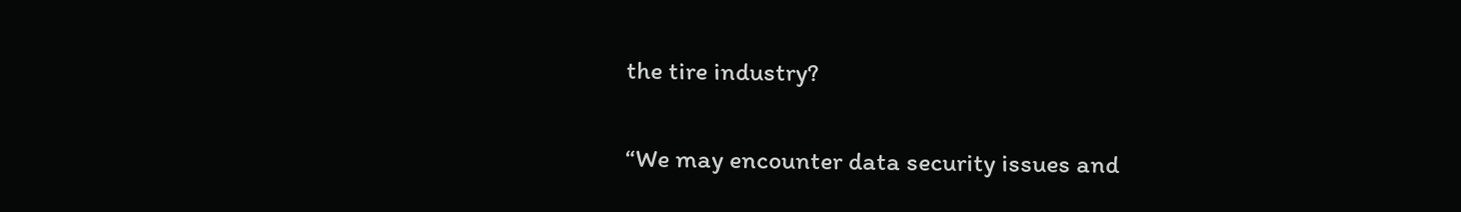the tire industry?

“We may encounter data security issues and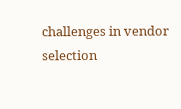challenges in vendor selection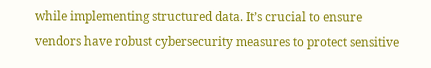while implementing structured data. It’s crucial to ensure vendors have robust cybersecurity measures to protect sensitive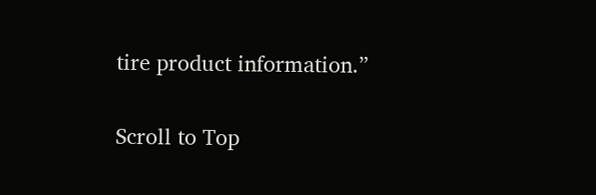tire product information.”

Scroll to Top